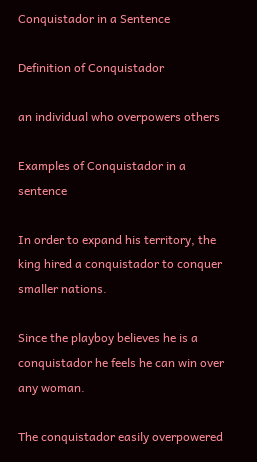Conquistador in a Sentence

Definition of Conquistador

an individual who overpowers others

Examples of Conquistador in a sentence

In order to expand his territory, the king hired a conquistador to conquer smaller nations.

Since the playboy believes he is a conquistador he feels he can win over any woman.

The conquistador easily overpowered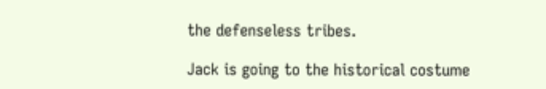the defenseless tribes.

Jack is going to the historical costume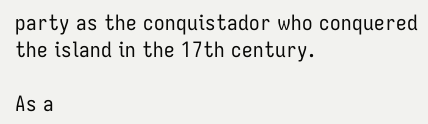party as the conquistador who conquered the island in the 17th century.

As a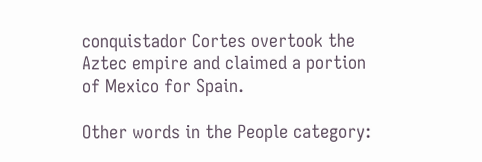conquistador Cortes overtook the Aztec empire and claimed a portion of Mexico for Spain.

Other words in the People category: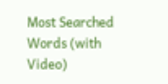Most Searched Words (with Video)